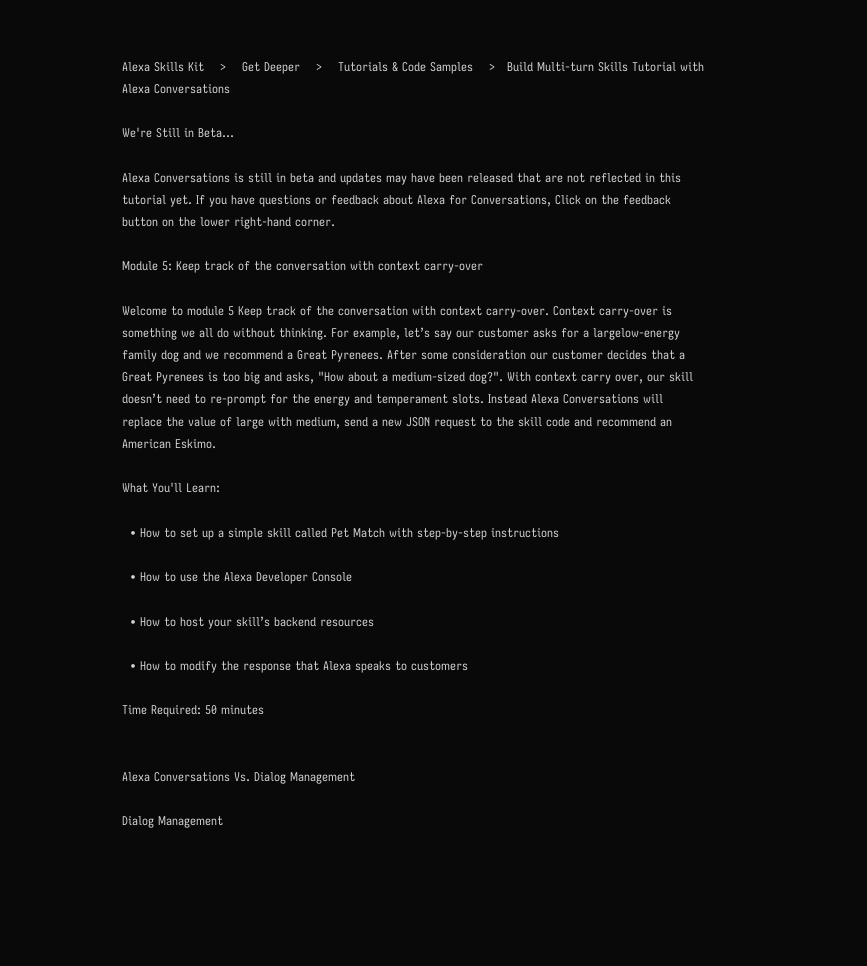Alexa Skills Kit    >    Get Deeper    >    Tutorials & Code Samples    >   Build Multi-turn Skills Tutorial with Alexa Conversations

We're Still in Beta...

Alexa Conversations is still in beta and updates may have been released that are not reflected in this tutorial yet. If you have questions or feedback about Alexa for Conversations, Click on the feedback button on the lower right-hand corner.

Module 5: Keep track of the conversation with context carry-over

Welcome to module 5 Keep track of the conversation with context carry-over. Context carry-over is something we all do without thinking. For example, let’s say our customer asks for a largelow-energy family dog and we recommend a Great Pyrenees. After some consideration our customer decides that a Great Pyrenees is too big and asks, "How about a medium-sized dog?". With context carry over, our skill doesn’t need to re-prompt for the energy and temperament slots. Instead Alexa Conversations will replace the value of large with medium, send a new JSON request to the skill code and recommend an American Eskimo.

What You'll Learn:

  • How to set up a simple skill called Pet Match with step-by-step instructions

  • How to use the Alexa Developer Console

  • How to host your skill’s backend resources

  • How to modify the response that Alexa speaks to customers

Time Required: 50 minutes


Alexa Conversations Vs. Dialog Management

Dialog Management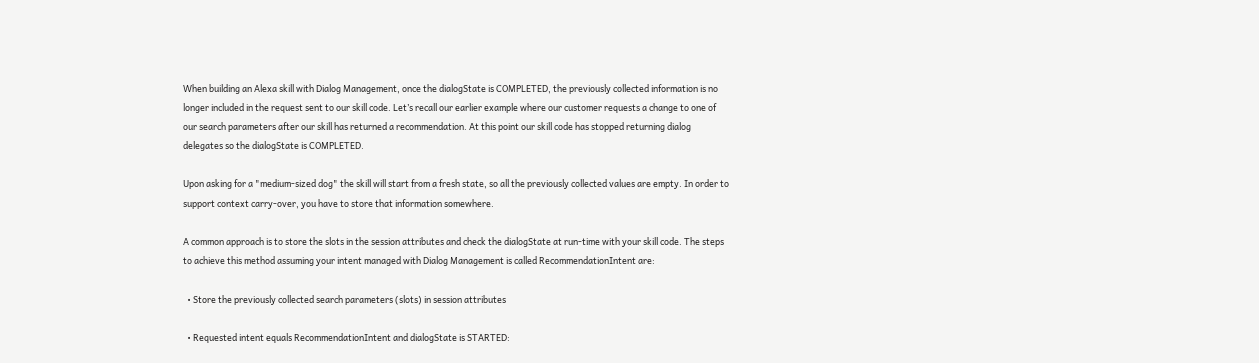When building an Alexa skill with Dialog Management, once the dialogState is COMPLETED, the previously collected information is no longer included in the request sent to our skill code. Let’s recall our earlier example where our customer requests a change to one of our search parameters after our skill has returned a recommendation. At this point our skill code has stopped returning dialog delegates so the dialogState is COMPLETED.

Upon asking for a "medium-sized dog" the skill will start from a fresh state, so all the previously collected values are empty. In order to support context carry-over, you have to store that information somewhere.

A common approach is to store the slots in the session attributes and check the dialogState at run-time with your skill code. The steps to achieve this method assuming your intent managed with Dialog Management is called RecommendationIntent are:

  • Store the previously collected search parameters (slots) in session attributes

  • Requested intent equals RecommendationIntent and dialogState is STARTED: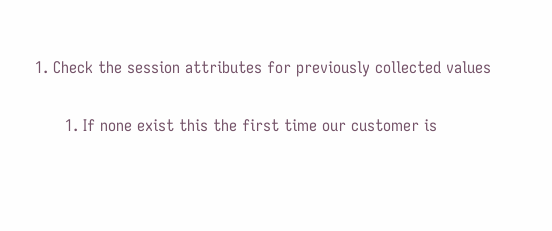1. Check the session attributes for previously collected values

      1. If none exist this the first time our customer is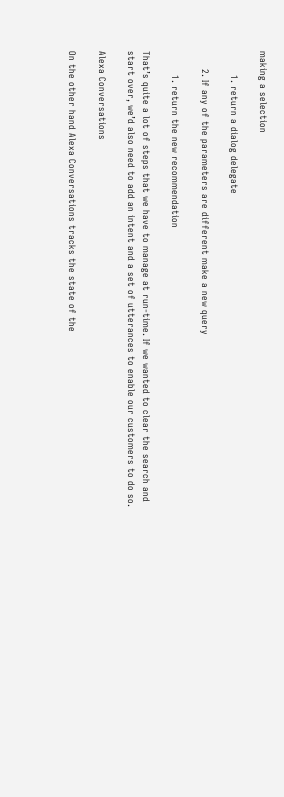making a selection

        1. return a dialog delegate

      2. If any of the parameters are different make a new query

        1. return the new recommendation

That’s quite a lot of steps that we have to manage at run-time. If we wanted to clear the search and start over, we’d also need to add an intent and a set of utterances to enable our customers to do so.

Alexa Conversations

On the other hand Alexa Conversations tracks the state of the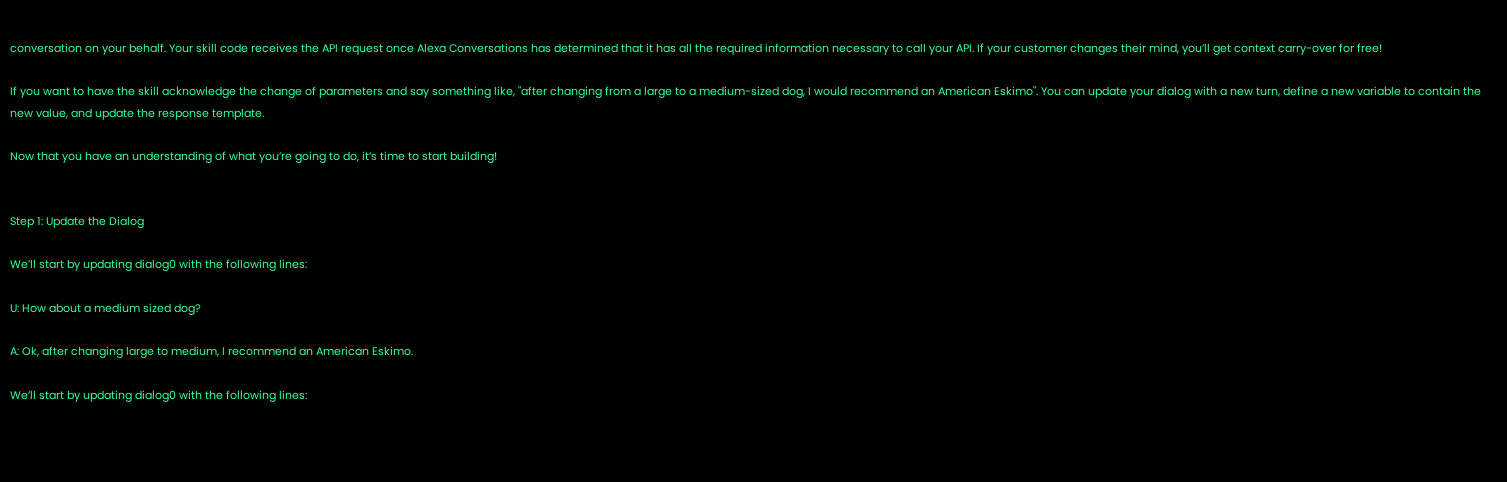conversation on your behalf. Your skill code receives the API request once Alexa Conversations has determined that it has all the required information necessary to call your API. If your customer changes their mind, you’ll get context carry-over for free!

If you want to have the skill acknowledge the change of parameters and say something like, "after changing from a large to a medium-sized dog, I would recommend an American Eskimo". You can update your dialog with a new turn, define a new variable to contain the new value, and update the response template.

Now that you have an understanding of what you’re going to do, it’s time to start building!


Step 1: Update the Dialog

We’ll start by updating dialog0 with the following lines:

U: How about a medium sized dog?

A: Ok, after changing large to medium, I recommend an American Eskimo.

We’ll start by updating dialog0 with the following lines: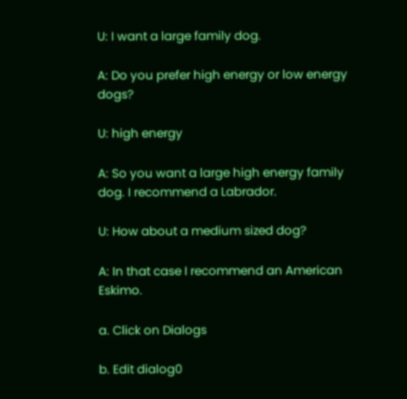U: I want a large family dog.

A: Do you prefer high energy or low energy dogs?

U: high energy

A: So you want a large high energy family dog. I recommend a Labrador.

U: How about a medium sized dog?

A: In that case I recommend an American Eskimo.

a. Click on Dialogs

b. Edit dialog0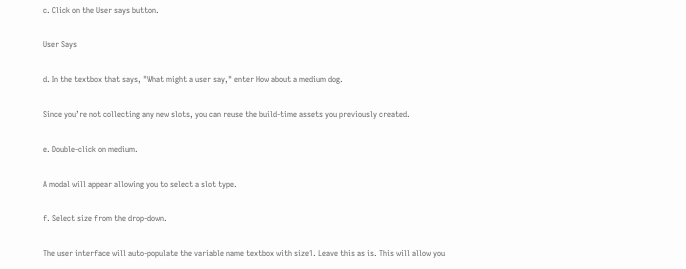c. Click on the User says button.

User Says

d. In the textbox that says, "What might a user say," enter How about a medium dog.

Since you’re not collecting any new slots, you can reuse the build-time assets you previously created.

e. Double-click on medium.

A modal will appear allowing you to select a slot type.

f. Select size from the drop-down.

The user interface will auto-populate the variable name textbox with size1. Leave this as is. This will allow you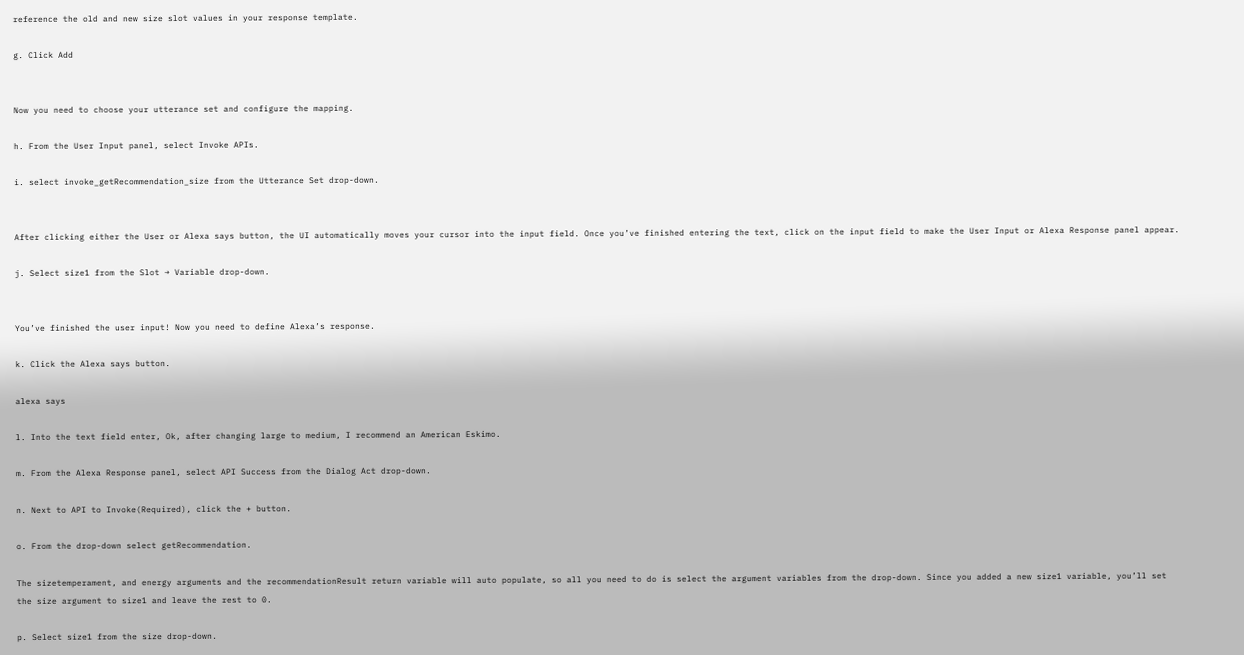reference the old and new size slot values in your response template.

g. Click Add


Now you need to choose your utterance set and configure the mapping.

h. From the User Input panel, select Invoke APIs.

i. select invoke_getRecommendation_size from the Utterance Set drop-down.


After clicking either the User or Alexa says button, the UI automatically moves your cursor into the input field. Once you’ve finished entering the text, click on the input field to make the User Input or Alexa Response panel appear.

j. Select size1 from the Slot → Variable drop-down.


You’ve finished the user input! Now you need to define Alexa’s response.

k. Click the Alexa says button.

alexa says

l. Into the text field enter, Ok, after changing large to medium, I recommend an American Eskimo.

m. From the Alexa Response panel, select API Success from the Dialog Act drop-down.

n. Next to API to Invoke(Required), click the + button.

o. From the drop-down select getRecommendation.

The sizetemperament, and energy arguments and the recommendationResult return variable will auto populate, so all you need to do is select the argument variables from the drop-down. Since you added a new size1 variable, you’ll set the size argument to size1 and leave the rest to 0.

p. Select size1 from the size drop-down.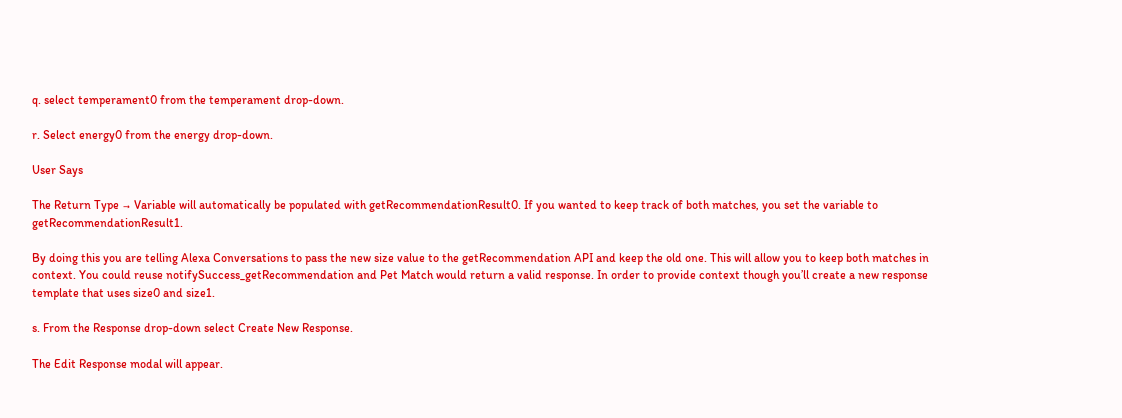q. select temperament0 from the temperament drop-down.

r. Select energy0 from the energy drop-down.

User Says

The Return Type → Variable will automatically be populated with getRecommendationResult0. If you wanted to keep track of both matches, you set the variable to getRecommendationResult1.

By doing this you are telling Alexa Conversations to pass the new size value to the getRecommendation API and keep the old one. This will allow you to keep both matches in context. You could reuse notifySuccess_getRecommendation and Pet Match would return a valid response. In order to provide context though you’ll create a new response template that uses size0 and size1.

s. From the Response drop-down select Create New Response.

The Edit Response modal will appear.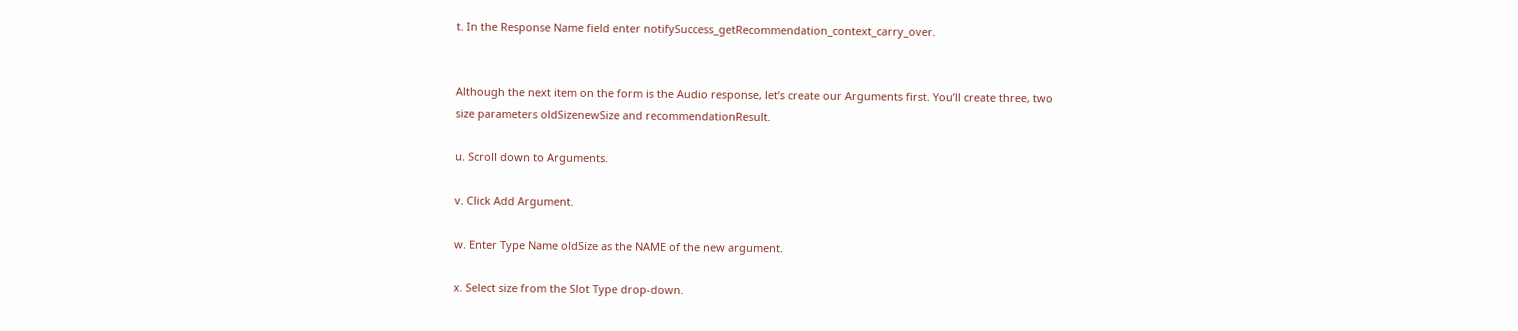t. In the Response Name field enter notifySuccess_getRecommendation_context_carry_over.


Although the next item on the form is the Audio response, let’s create our Arguments first. You’ll create three, two size parameters oldSizenewSize and recommendationResult.

u. Scroll down to Arguments.

v. Click Add Argument.

w. Enter Type Name oldSize as the NAME of the new argument.

x. Select size from the Slot Type drop-down.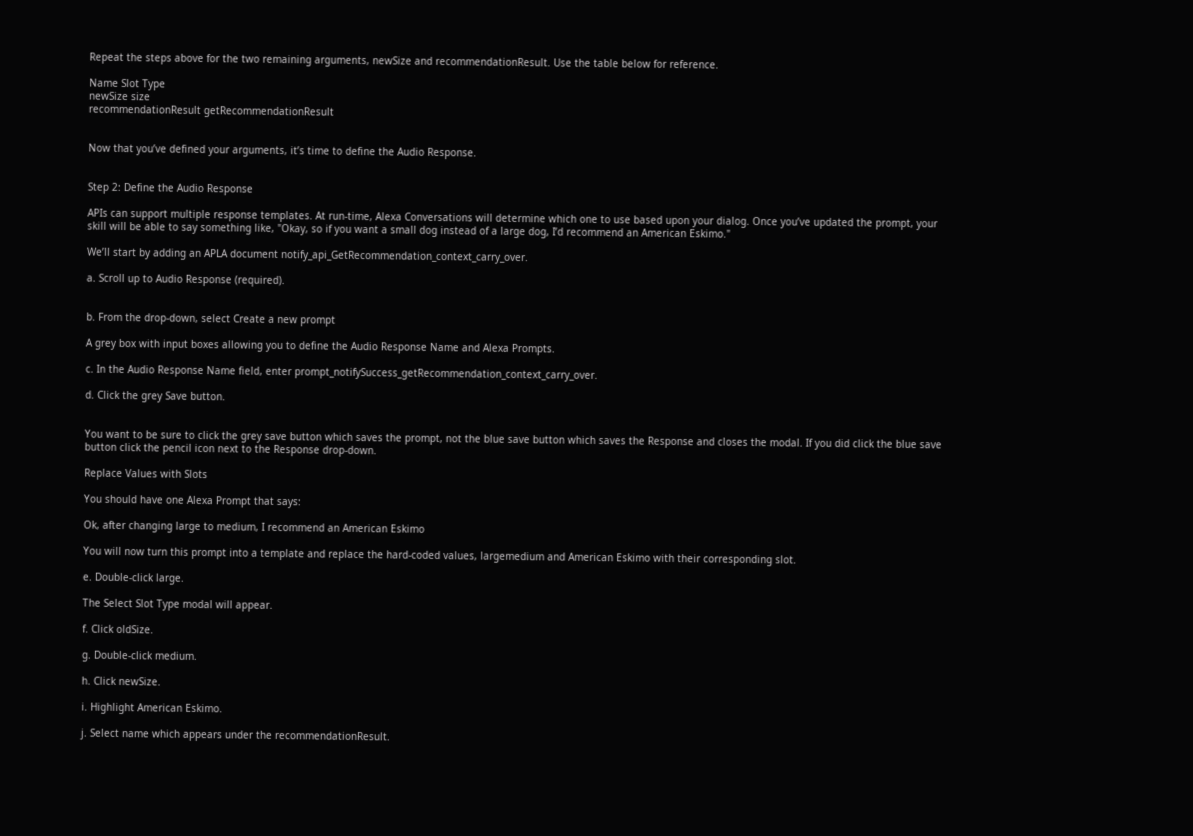Repeat the steps above for the two remaining arguments, newSize and recommendationResult. Use the table below for reference.

Name Slot Type
newSize size
recommendationResult getRecommendationResult


Now that you’ve defined your arguments, it’s time to define the Audio Response.


Step 2: Define the Audio Response

APIs can support multiple response templates. At run-time, Alexa Conversations will determine which one to use based upon your dialog. Once you’ve updated the prompt, your skill will be able to say something like, "Okay, so if you want a small dog instead of a large dog, I’d recommend an American Eskimo."

We’ll start by adding an APLA document notify_api_GetRecommendation_context_carry_over.

a. Scroll up to Audio Response (required).


b. From the drop-down, select Create a new prompt

A grey box with input boxes allowing you to define the Audio Response Name and Alexa Prompts.

c. In the Audio Response Name field, enter prompt_notifySuccess_getRecommendation_context_carry_over.

d. Click the grey Save button.


You want to be sure to click the grey save button which saves the prompt, not the blue save button which saves the Response and closes the modal. If you did click the blue save button click the pencil icon next to the Response drop-down.

Replace Values with Slots

You should have one Alexa Prompt that says:

Ok, after changing large to medium, I recommend an American Eskimo

You will now turn this prompt into a template and replace the hard-coded values, largemedium and American Eskimo with their corresponding slot.

e. Double-click large.

The Select Slot Type modal will appear.

f. Click oldSize.

g. Double-click medium.

h. Click newSize.

i. Highlight American Eskimo.

j. Select name which appears under the recommendationResult.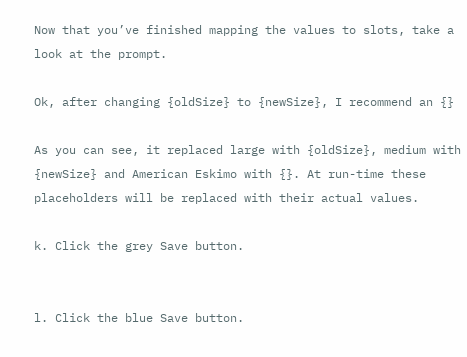Now that you’ve finished mapping the values to slots, take a look at the prompt.

Ok, after changing {oldSize} to {newSize}, I recommend an {}

As you can see, it replaced large with {oldSize}, medium with {newSize} and American Eskimo with {}. At run-time these placeholders will be replaced with their actual values.

k. Click the grey Save button.


l. Click the blue Save button.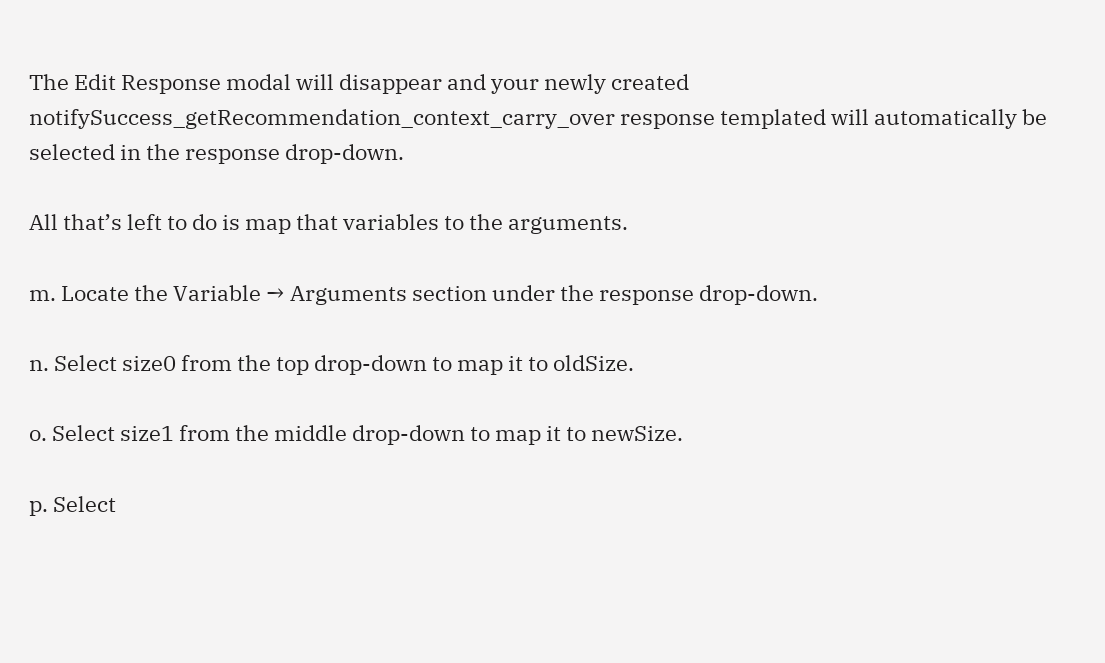The Edit Response modal will disappear and your newly created notifySuccess_getRecommendation_context_carry_over response templated will automatically be selected in the response drop-down.

All that’s left to do is map that variables to the arguments.

m. Locate the Variable → Arguments section under the response drop-down.

n. Select size0 from the top drop-down to map it to oldSize.

o. Select size1 from the middle drop-down to map it to newSize.

p. Select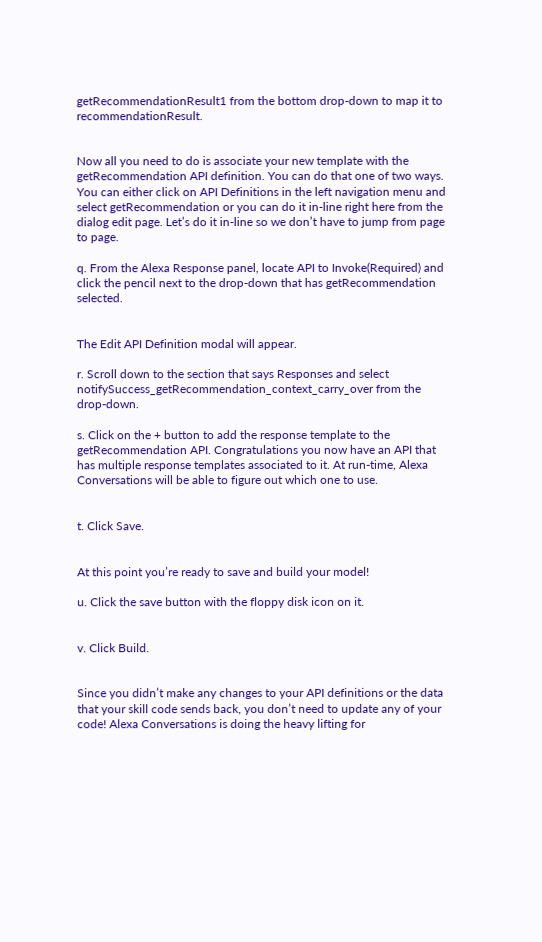getRecommendationResult1 from the bottom drop-down to map it to recommendationResult.


Now all you need to do is associate your new template with the getRecommendation API definition. You can do that one of two ways. You can either click on API Definitions in the left navigation menu and select getRecommendation or you can do it in-line right here from the dialog edit page. Let’s do it in-line so we don’t have to jump from page to page.

q. From the Alexa Response panel, locate API to Invoke(Required) and click the pencil next to the drop-down that has getRecommendation selected.


The Edit API Definition modal will appear.

r. Scroll down to the section that says Responses and select notifySuccess_getRecommendation_context_carry_over from the drop-down.

s. Click on the + button to add the response template to the getRecommendation API. Congratulations you now have an API that has multiple response templates associated to it. At run-time, Alexa Conversations will be able to figure out which one to use.


t. Click Save.


At this point you’re ready to save and build your model!

u. Click the save button with the floppy disk icon on it.


v. Click Build.


Since you didn’t make any changes to your API definitions or the data that your skill code sends back, you don’t need to update any of your code! Alexa Conversations is doing the heavy lifting for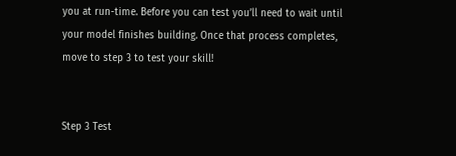you at run-time. Before you can test you’ll need to wait until your model finishes building. Once that process completes, move to step 3 to test your skill!


Step 3 Test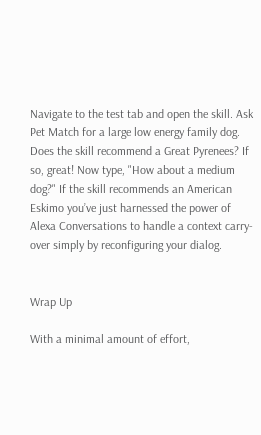Navigate to the test tab and open the skill. Ask Pet Match for a large low energy family dog. Does the skill recommend a Great Pyrenees? If so, great! Now type, "How about a medium dog?" If the skill recommends an American Eskimo you’ve just harnessed the power of Alexa Conversations to handle a context carry-over simply by reconfiguring your dialog.


Wrap Up

With a minimal amount of effort,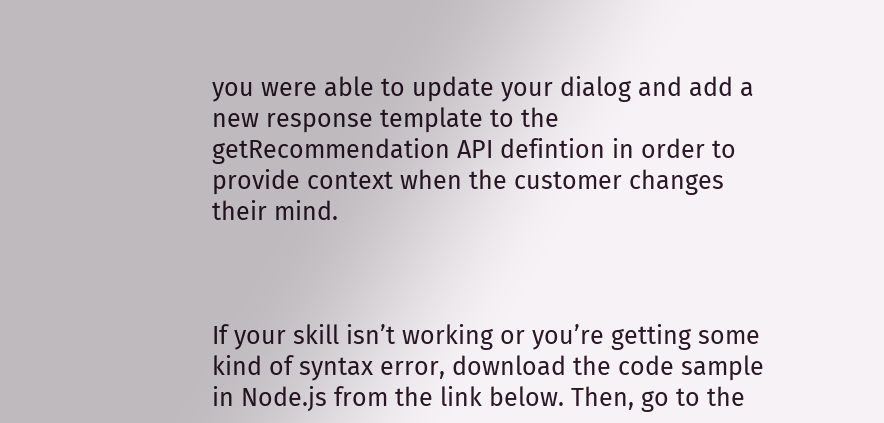you were able to update your dialog and add a new response template to the getRecommendation API defintion in order to provide context when the customer changes their mind.



If your skill isn’t working or you’re getting some kind of syntax error, download the code sample in Node.js from the link below. Then, go to the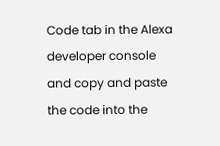Code tab in the Alexa developer console and copy and paste the code into the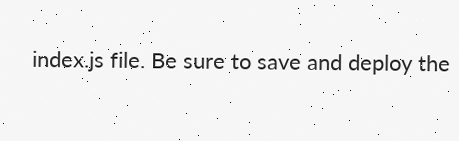index.js file. Be sure to save and deploy the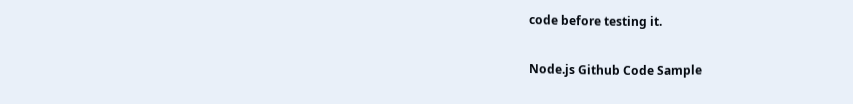code before testing it.

Node.js Github Code Sample